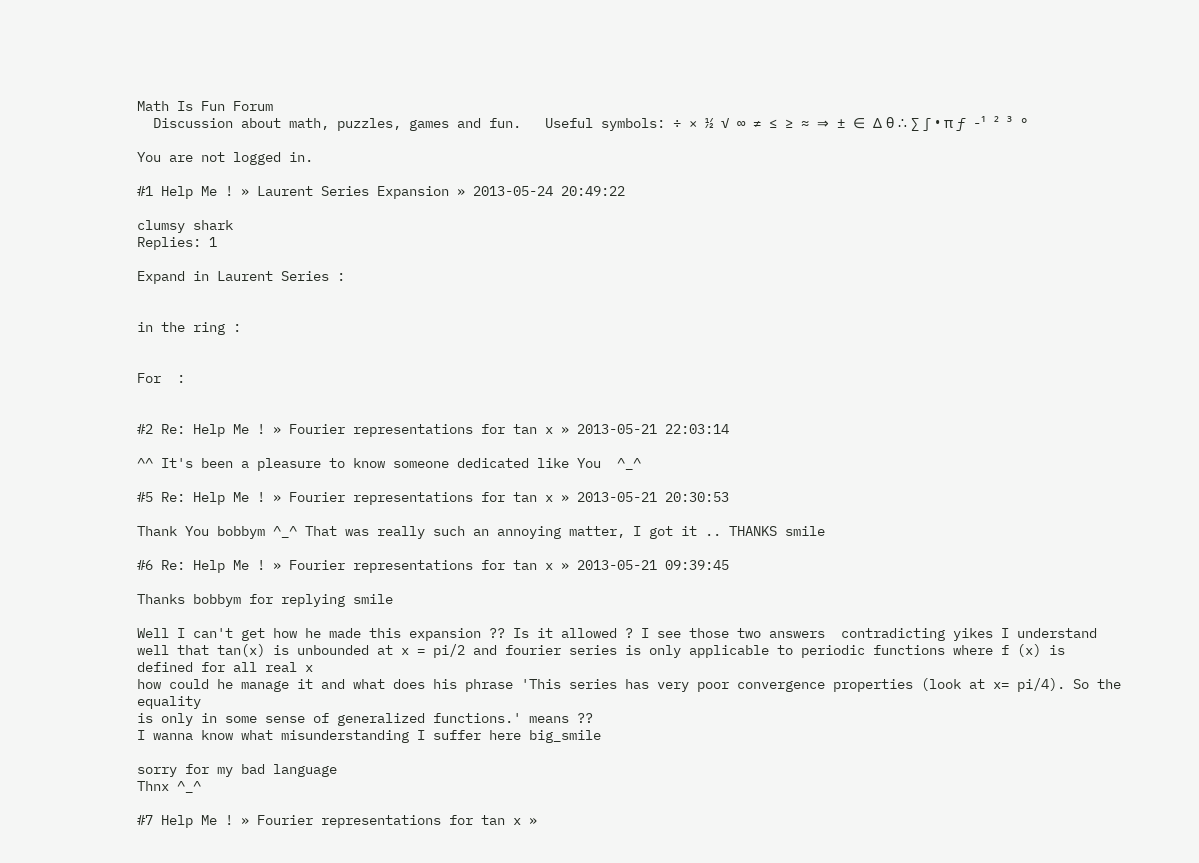Math Is Fun Forum
  Discussion about math, puzzles, games and fun.   Useful symbols: ÷ × ½ √ ∞ ≠ ≤ ≥ ≈ ⇒ ± ∈ Δ θ ∴ ∑ ∫ • π ƒ -¹ ² ³ °

You are not logged in.

#1 Help Me ! » Laurent Series Expansion » 2013-05-24 20:49:22

clumsy shark
Replies: 1

Expand in Laurent Series :


in the ring :


For  :


#2 Re: Help Me ! » Fourier representations for tan x » 2013-05-21 22:03:14

^^ It's been a pleasure to know someone dedicated like You  ^_^

#5 Re: Help Me ! » Fourier representations for tan x » 2013-05-21 20:30:53

Thank You bobbym ^_^ That was really such an annoying matter, I got it .. THANKS smile

#6 Re: Help Me ! » Fourier representations for tan x » 2013-05-21 09:39:45

Thanks bobbym for replying smile

Well I can't get how he made this expansion ?? Is it allowed ? I see those two answers  contradicting yikes I understand well that tan(x) is unbounded at x = pi/2 and fourier series is only applicable to periodic functions where f (x) is defined for all real x
how could he manage it and what does his phrase 'This series has very poor convergence properties (look at x= pi/4). So the equality
is only in some sense of generalized functions.' means ??
I wanna know what misunderstanding I suffer here big_smile

sorry for my bad language
Thnx ^_^

#7 Help Me ! » Fourier representations for tan x »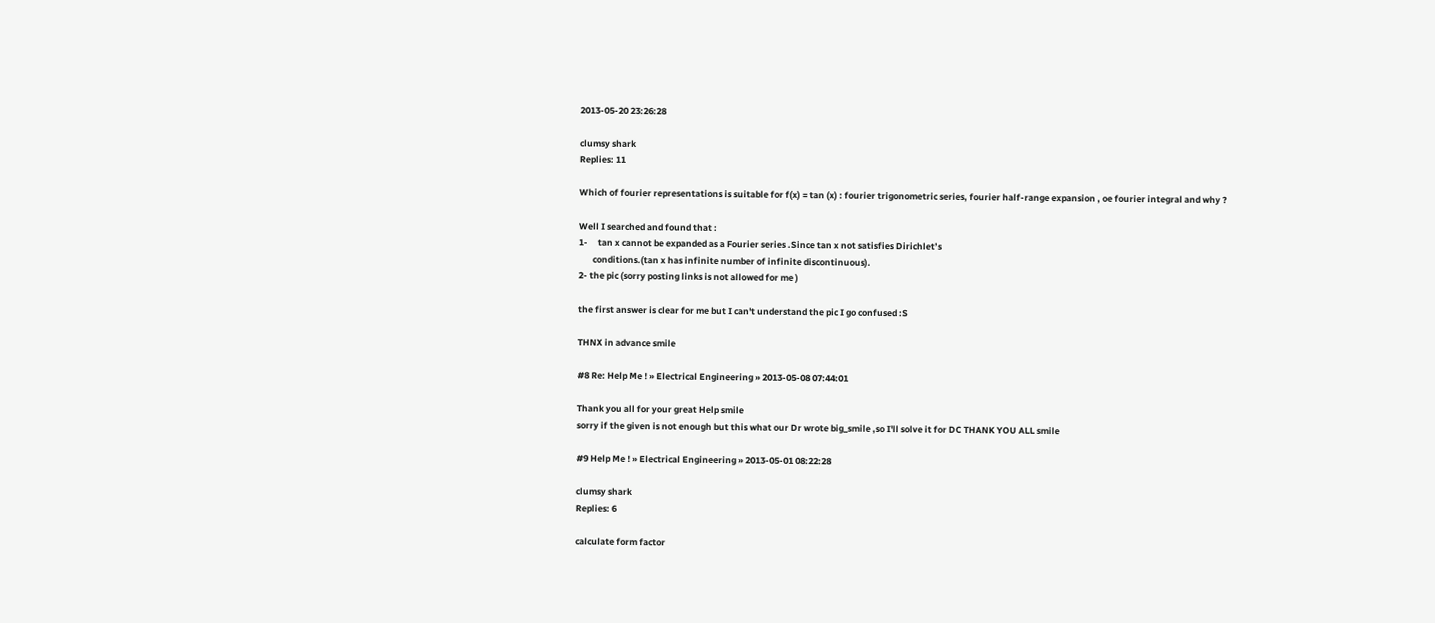2013-05-20 23:26:28

clumsy shark
Replies: 11

Which of fourier representations is suitable for f(x) = tan (x) : fourier trigonometric series, fourier half-range expansion , oe fourier integral and why ?

Well I searched and found that :
1-     tan x cannot be expanded as a Fourier series .Since tan x not satisfies Dirichlet’s
       conditions.(tan x has infinite number of infinite discontinuous).
2- the pic (sorry posting links is not allowed for me )

the first answer is clear for me but I can't understand the pic I go confused :S

THNX in advance smile

#8 Re: Help Me ! » Electrical Engineering » 2013-05-08 07:44:01

Thank you all for your great Help smile
sorry if the given is not enough but this what our Dr wrote big_smile ,so I'll solve it for DC THANK YOU ALL smile

#9 Help Me ! » Electrical Engineering » 2013-05-01 08:22:28

clumsy shark
Replies: 6

calculate form factor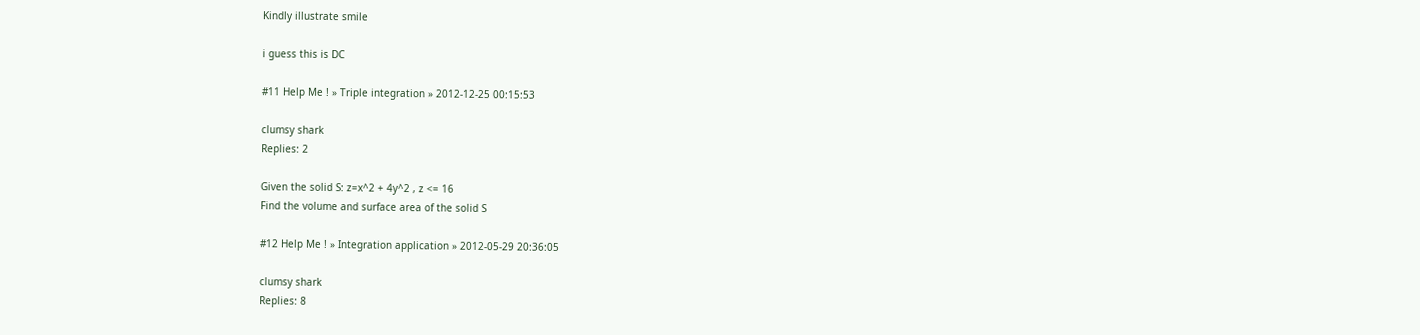Kindly illustrate smile

i guess this is DC

#11 Help Me ! » Triple integration » 2012-12-25 00:15:53

clumsy shark
Replies: 2

Given the solid S: z=x^2 + 4y^2 , z <= 16
Find the volume and surface area of the solid S

#12 Help Me ! » Integration application » 2012-05-29 20:36:05

clumsy shark
Replies: 8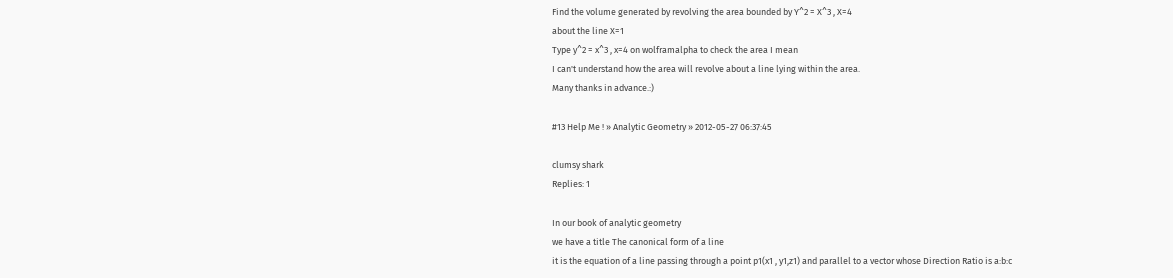Find the volume generated by revolving the area bounded by Y^2 = X^3 , X=4
about the line X=1
Type y^2 = x^3 , x=4 on wolframalpha to check the area I mean
I can't understand how the area will revolve about a line lying within the area.
Many thanks in advance.:)

#13 Help Me ! » Analytic Geometry » 2012-05-27 06:37:45

clumsy shark
Replies: 1

In our book of analytic geometry
we have a title The canonical form of a line
it is the equation of a line passing through a point p1(x1 , y1,z1) and parallel to a vector whose Direction Ratio is a:b:c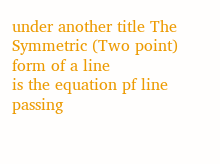under another title The Symmetric (Two point) form of a line
is the equation pf line passing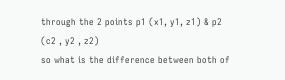through the 2 points p1 (x1, y1, z1) & p2 (c2 , y2 , z2)
so what is the difference between both of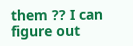them ?? I can figure out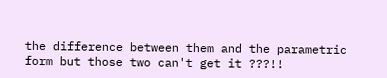the difference between them and the parametric form but those two can't get it ???!!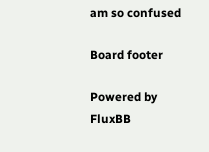am so confused

Board footer

Powered by FluxBB